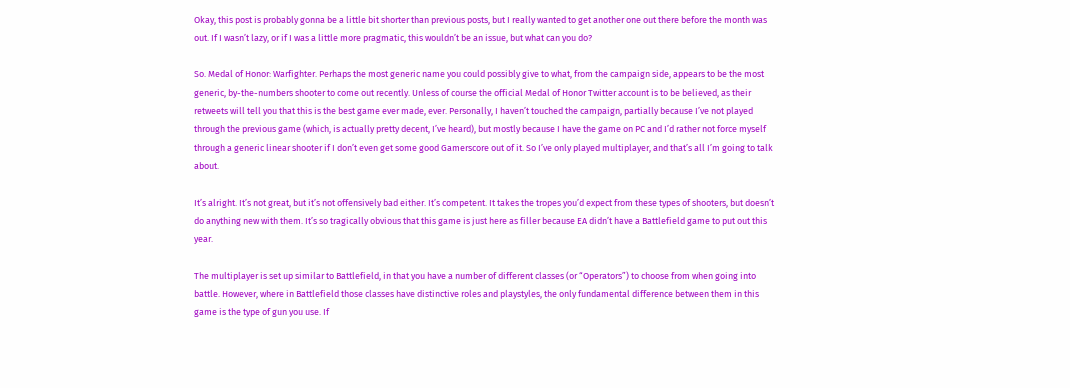Okay, this post is probably gonna be a little bit shorter than previous posts, but I really wanted to get another one out there before the month was out. If I wasn’t lazy, or if I was a little more pragmatic, this wouldn’t be an issue, but what can you do?

So. Medal of Honor: Warfighter. Perhaps the most generic name you could possibly give to what, from the campaign side, appears to be the most generic, by-the-numbers shooter to come out recently. Unless of course the official Medal of Honor Twitter account is to be believed, as their retweets will tell you that this is the best game ever made, ever. Personally, I haven’t touched the campaign, partially because I’ve not played through the previous game (which, is actually pretty decent, I’ve heard), but mostly because I have the game on PC and I’d rather not force myself through a generic linear shooter if I don’t even get some good Gamerscore out of it. So I’ve only played multiplayer, and that’s all I’m going to talk about.

It’s alright. It’s not great, but it’s not offensively bad either. It’s competent. It takes the tropes you’d expect from these types of shooters, but doesn’t do anything new with them. It’s so tragically obvious that this game is just here as filler because EA didn’t have a Battlefield game to put out this year.

The multiplayer is set up similar to Battlefield, in that you have a number of different classes (or “Operators”) to choose from when going into battle. However, where in Battlefield those classes have distinctive roles and playstyles, the only fundamental difference between them in this game is the type of gun you use. If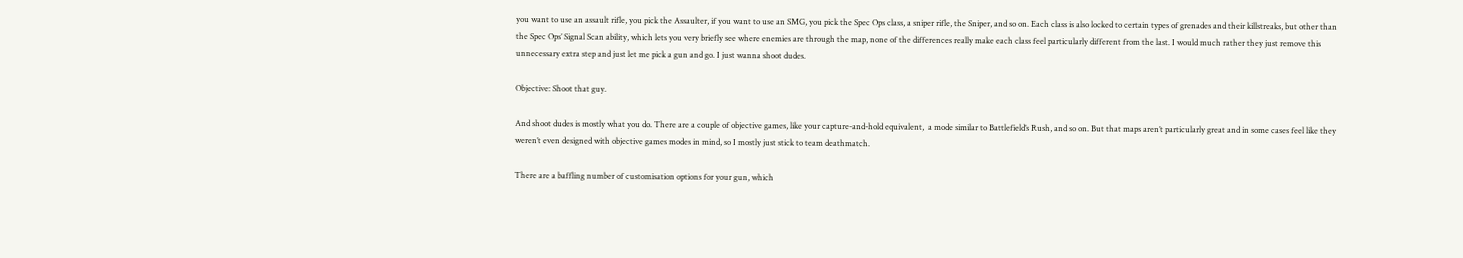you want to use an assault rifle, you pick the Assaulter, if you want to use an SMG, you pick the Spec Ops class, a sniper rifle, the Sniper, and so on. Each class is also locked to certain types of grenades and their killstreaks, but other than the Spec Ops’ Signal Scan ability, which lets you very briefly see where enemies are through the map, none of the differences really make each class feel particularly different from the last. I would much rather they just remove this unnecessary extra step and just let me pick a gun and go. I just wanna shoot dudes.

Objective: Shoot that guy.

And shoot dudes is mostly what you do. There are a couple of objective games, like your capture-and-hold equivalent,  a mode similar to Battlefield’s Rush, and so on. But that maps aren’t particularly great and in some cases feel like they weren’t even designed with objective games modes in mind, so I mostly just stick to team deathmatch.

There are a baffling number of customisation options for your gun, which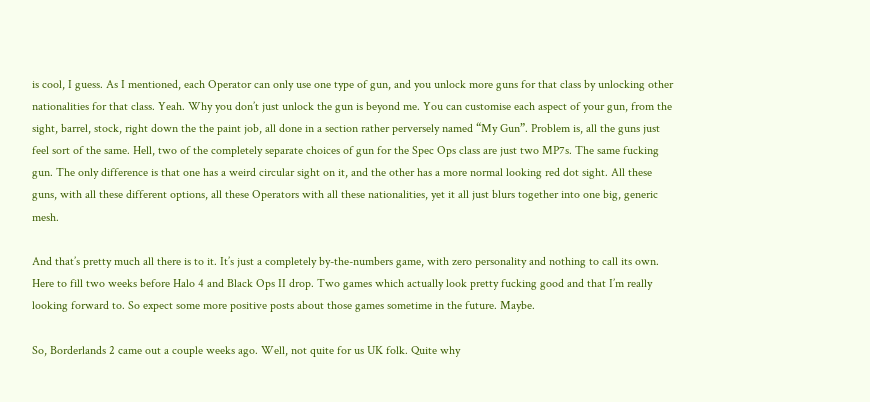is cool, I guess. As I mentioned, each Operator can only use one type of gun, and you unlock more guns for that class by unlocking other nationalities for that class. Yeah. Why you don’t just unlock the gun is beyond me. You can customise each aspect of your gun, from the sight, barrel, stock, right down the the paint job, all done in a section rather perversely named “My Gun”. Problem is, all the guns just feel sort of the same. Hell, two of the completely separate choices of gun for the Spec Ops class are just two MP7s. The same fucking gun. The only difference is that one has a weird circular sight on it, and the other has a more normal looking red dot sight. All these guns, with all these different options, all these Operators with all these nationalities, yet it all just blurs together into one big, generic mesh.

And that’s pretty much all there is to it. It’s just a completely by-the-numbers game, with zero personality and nothing to call its own. Here to fill two weeks before Halo 4 and Black Ops II drop. Two games which actually look pretty fucking good and that I’m really looking forward to. So expect some more positive posts about those games sometime in the future. Maybe.

So, Borderlands 2 came out a couple weeks ago. Well, not quite for us UK folk. Quite why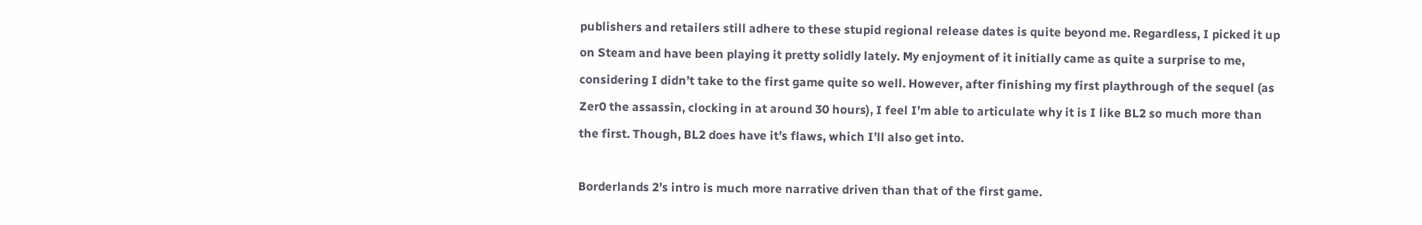publishers and retailers still adhere to these stupid regional release dates is quite beyond me. Regardless, I picked it up on Steam and have been playing it pretty solidly lately. My enjoyment of it initially came as quite a surprise to me, considering I didn’t take to the first game quite so well. However, after finishing my first playthrough of the sequel (as Zer0 the assassin, clocking in at around 30 hours), I feel I’m able to articulate why it is I like BL2 so much more than the first. Though, BL2 does have it’s flaws, which I’ll also get into.

Borderlands 2’s intro is much more narrative driven than that of the first game.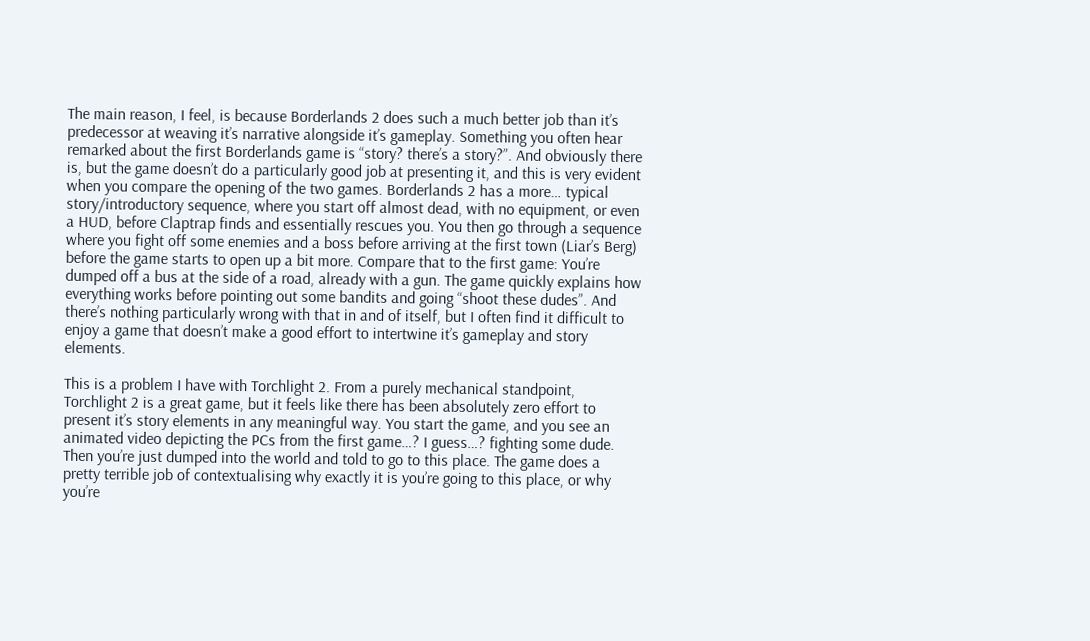The main reason, I feel, is because Borderlands 2 does such a much better job than it’s predecessor at weaving it’s narrative alongside it’s gameplay. Something you often hear remarked about the first Borderlands game is “story? there’s a story?”. And obviously there is, but the game doesn’t do a particularly good job at presenting it, and this is very evident when you compare the opening of the two games. Borderlands 2 has a more… typical story/introductory sequence, where you start off almost dead, with no equipment, or even a HUD, before Claptrap finds and essentially rescues you. You then go through a sequence where you fight off some enemies and a boss before arriving at the first town (Liar’s Berg) before the game starts to open up a bit more. Compare that to the first game: You’re dumped off a bus at the side of a road, already with a gun. The game quickly explains how everything works before pointing out some bandits and going “shoot these dudes”. And there’s nothing particularly wrong with that in and of itself, but I often find it difficult to enjoy a game that doesn’t make a good effort to intertwine it’s gameplay and story elements.

This is a problem I have with Torchlight 2. From a purely mechanical standpoint, Torchlight 2 is a great game, but it feels like there has been absolutely zero effort to present it’s story elements in any meaningful way. You start the game, and you see an animated video depicting the PCs from the first game…? I guess…? fighting some dude. Then you’re just dumped into the world and told to go to this place. The game does a pretty terrible job of contextualising why exactly it is you’re going to this place, or why you’re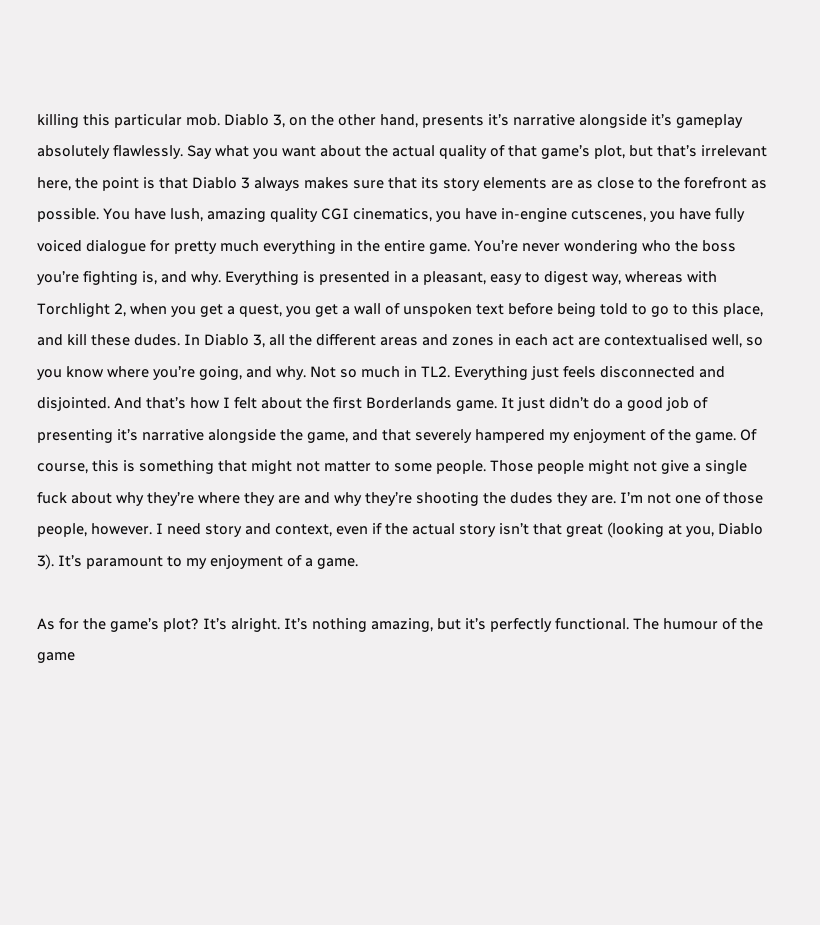killing this particular mob. Diablo 3, on the other hand, presents it’s narrative alongside it’s gameplay absolutely flawlessly. Say what you want about the actual quality of that game’s plot, but that’s irrelevant here, the point is that Diablo 3 always makes sure that its story elements are as close to the forefront as possible. You have lush, amazing quality CGI cinematics, you have in-engine cutscenes, you have fully voiced dialogue for pretty much everything in the entire game. You’re never wondering who the boss you’re fighting is, and why. Everything is presented in a pleasant, easy to digest way, whereas with Torchlight 2, when you get a quest, you get a wall of unspoken text before being told to go to this place, and kill these dudes. In Diablo 3, all the different areas and zones in each act are contextualised well, so you know where you’re going, and why. Not so much in TL2. Everything just feels disconnected and disjointed. And that’s how I felt about the first Borderlands game. It just didn’t do a good job of presenting it’s narrative alongside the game, and that severely hampered my enjoyment of the game. Of course, this is something that might not matter to some people. Those people might not give a single fuck about why they’re where they are and why they’re shooting the dudes they are. I’m not one of those people, however. I need story and context, even if the actual story isn’t that great (looking at you, Diablo 3). It’s paramount to my enjoyment of a game.

As for the game’s plot? It’s alright. It’s nothing amazing, but it’s perfectly functional. The humour of the game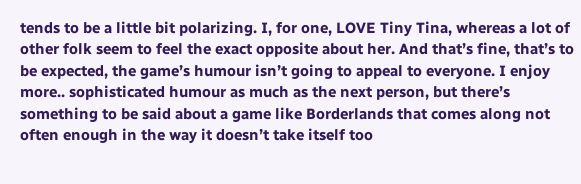tends to be a little bit polarizing. I, for one, LOVE Tiny Tina, whereas a lot of other folk seem to feel the exact opposite about her. And that’s fine, that’s to be expected, the game’s humour isn’t going to appeal to everyone. I enjoy more.. sophisticated humour as much as the next person, but there’s something to be said about a game like Borderlands that comes along not often enough in the way it doesn’t take itself too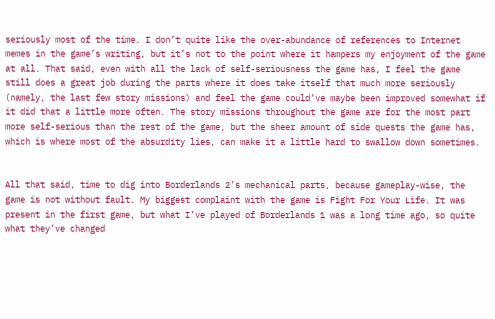seriously most of the time. I don’t quite like the over-abundance of references to Internet memes in the game’s writing, but it’s not to the point where it hampers my enjoyment of the game at all. That said, even with all the lack of self-seriousness the game has, I feel the game still does a great job during the parts where it does take itself that much more seriously (namely, the last few story missions) and feel the game could’ve maybe been improved somewhat if it did that a little more often. The story missions throughout the game are for the most part more self-serious than the rest of the game, but the sheer amount of side quests the game has, which is where most of the absurdity lies, can make it a little hard to swallow down sometimes.


All that said, time to dig into Borderlands 2’s mechanical parts, because gameplay-wise, the game is not without fault. My biggest complaint with the game is Fight For Your Life. It was present in the first game, but what I’ve played of Borderlands 1 was a long time ago, so quite what they’ve changed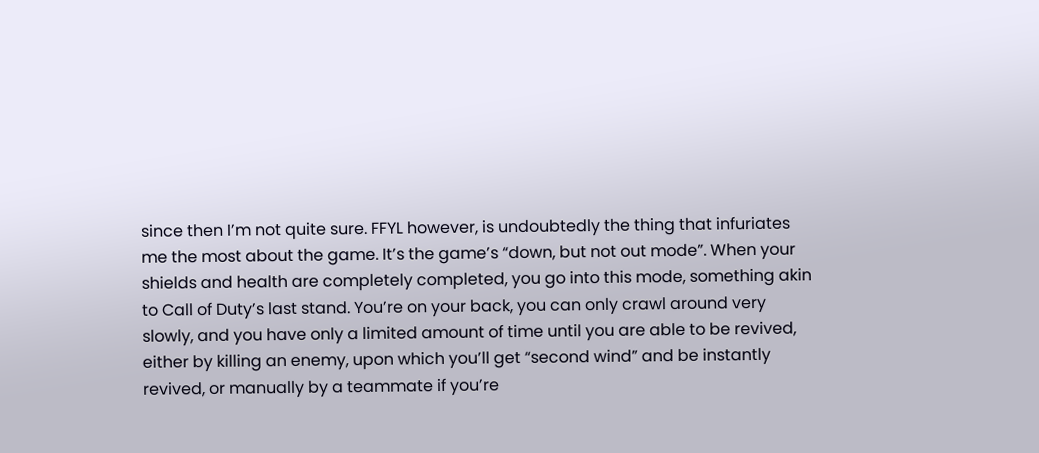since then I’m not quite sure. FFYL however, is undoubtedly the thing that infuriates me the most about the game. It’s the game’s “down, but not out mode”. When your shields and health are completely completed, you go into this mode, something akin to Call of Duty’s last stand. You’re on your back, you can only crawl around very slowly, and you have only a limited amount of time until you are able to be revived, either by killing an enemy, upon which you’ll get “second wind” and be instantly revived, or manually by a teammate if you’re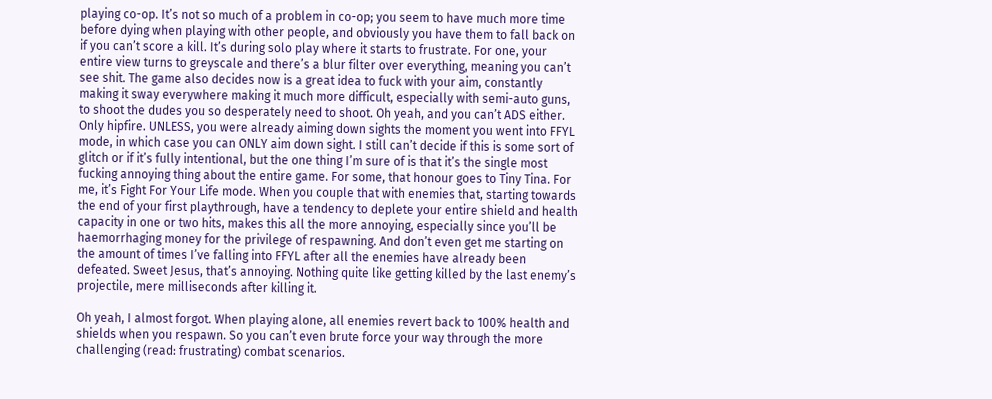playing co-op. It’s not so much of a problem in co-op; you seem to have much more time before dying when playing with other people, and obviously you have them to fall back on if you can’t score a kill. It’s during solo play where it starts to frustrate. For one, your entire view turns to greyscale and there’s a blur filter over everything, meaning you can’t see shit. The game also decides now is a great idea to fuck with your aim, constantly making it sway everywhere making it much more difficult, especially with semi-auto guns, to shoot the dudes you so desperately need to shoot. Oh yeah, and you can’t ADS either. Only hipfire. UNLESS, you were already aiming down sights the moment you went into FFYL mode, in which case you can ONLY aim down sight. I still can’t decide if this is some sort of glitch or if it’s fully intentional, but the one thing I’m sure of is that it’s the single most fucking annoying thing about the entire game. For some, that honour goes to Tiny Tina. For me, it’s Fight For Your Life mode. When you couple that with enemies that, starting towards the end of your first playthrough, have a tendency to deplete your entire shield and health capacity in one or two hits, makes this all the more annoying, especially since you’ll be haemorrhaging money for the privilege of respawning. And don’t even get me starting on the amount of times I’ve falling into FFYL after all the enemies have already been defeated. Sweet Jesus, that’s annoying. Nothing quite like getting killed by the last enemy’s projectile, mere milliseconds after killing it.

Oh yeah, I almost forgot. When playing alone, all enemies revert back to 100% health and shields when you respawn. So you can’t even brute force your way through the more challenging (read: frustrating) combat scenarios.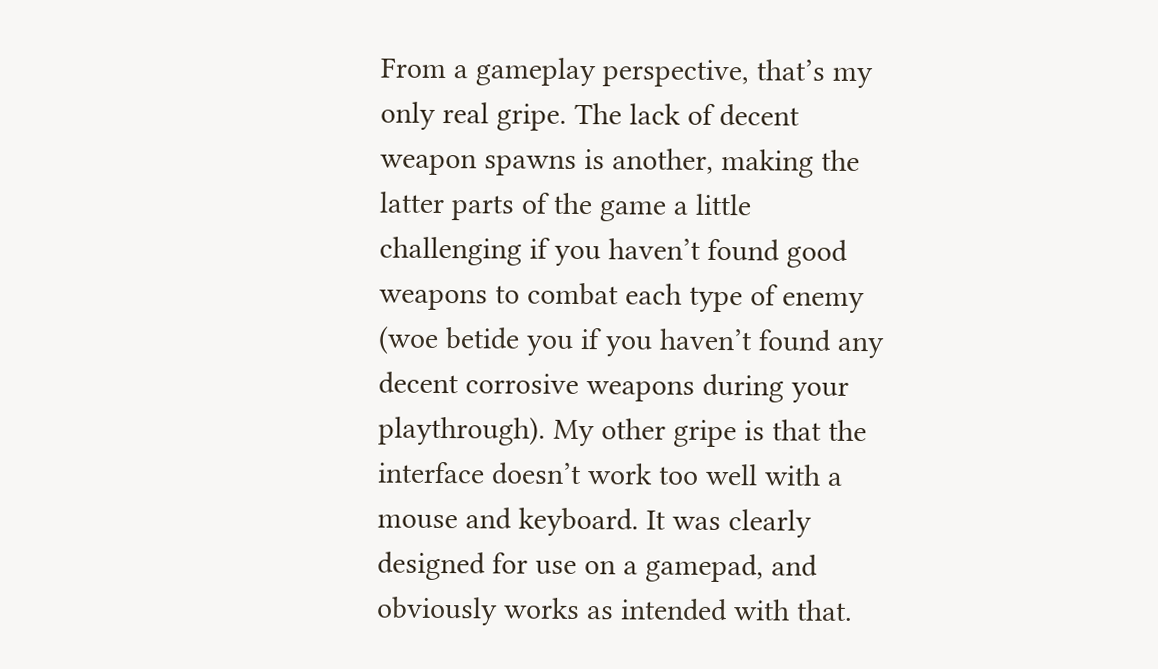From a gameplay perspective, that’s my only real gripe. The lack of decent weapon spawns is another, making the latter parts of the game a little challenging if you haven’t found good weapons to combat each type of enemy (woe betide you if you haven’t found any decent corrosive weapons during your playthrough). My other gripe is that the interface doesn’t work too well with a mouse and keyboard. It was clearly designed for use on a gamepad, and obviously works as intended with that.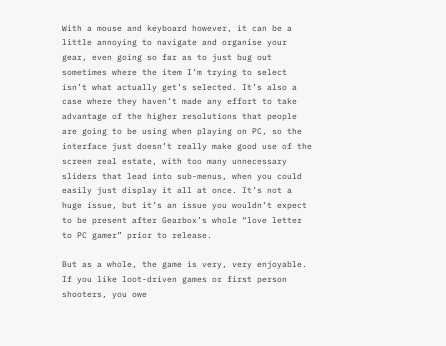With a mouse and keyboard however, it can be a little annoying to navigate and organise your gear, even going so far as to just bug out sometimes where the item I’m trying to select isn’t what actually get’s selected. It’s also a case where they haven’t made any effort to take advantage of the higher resolutions that people are going to be using when playing on PC, so the interface just doesn’t really make good use of the screen real estate, with too many unnecessary sliders that lead into sub-menus, when you could easily just display it all at once. It’s not a huge issue, but it’s an issue you wouldn’t expect to be present after Gearbox’s whole “love letter to PC gamer” prior to release.

But as a whole, the game is very, very enjoyable. If you like loot-driven games or first person shooters, you owe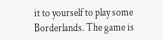it to yourself to play some Borderlands. The game is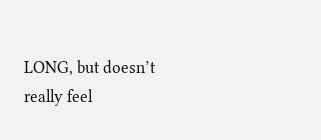LONG, but doesn’t really feel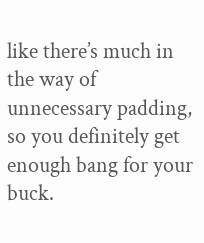like there’s much in the way of unnecessary padding, so you definitely get enough bang for your buck.